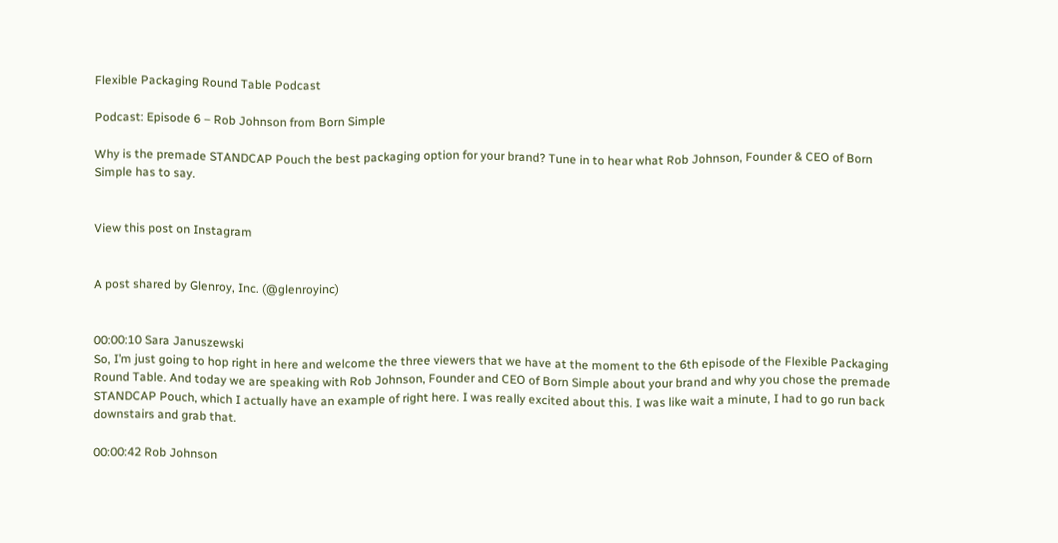Flexible Packaging Round Table Podcast

Podcast: Episode 6 – Rob Johnson from Born Simple

Why is the premade STANDCAP Pouch the best packaging option for your brand? Tune in to hear what Rob Johnson, Founder & CEO of Born Simple has to say.


View this post on Instagram


A post shared by Glenroy, Inc. (@glenroyinc)


00:00:10 Sara Januszewski
So, I’m just going to hop right in here and welcome the three viewers that we have at the moment to the 6th episode of the Flexible Packaging Round Table. And today we are speaking with Rob Johnson, Founder and CEO of Born Simple about your brand and why you chose the premade STANDCAP Pouch, which I actually have an example of right here. I was really excited about this. I was like wait a minute, I had to go run back downstairs and grab that.

00:00:42 Rob Johnson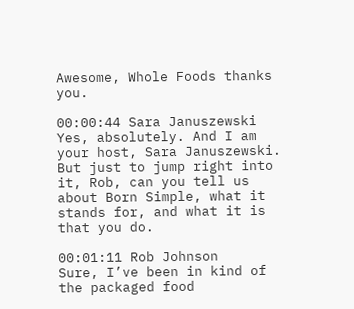Awesome, Whole Foods thanks you.

00:00:44 Sara Januszewski
Yes, absolutely. And I am your host, Sara Januszewski. But just to jump right into it, Rob, can you tell us about Born Simple, what it stands for, and what it is that you do.

00:01:11 Rob Johnson
Sure, I’ve been in kind of the packaged food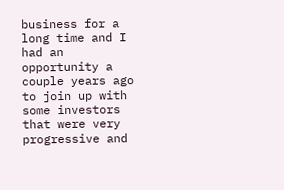business for a long time and I had an opportunity a couple years ago to join up with some investors that were very progressive and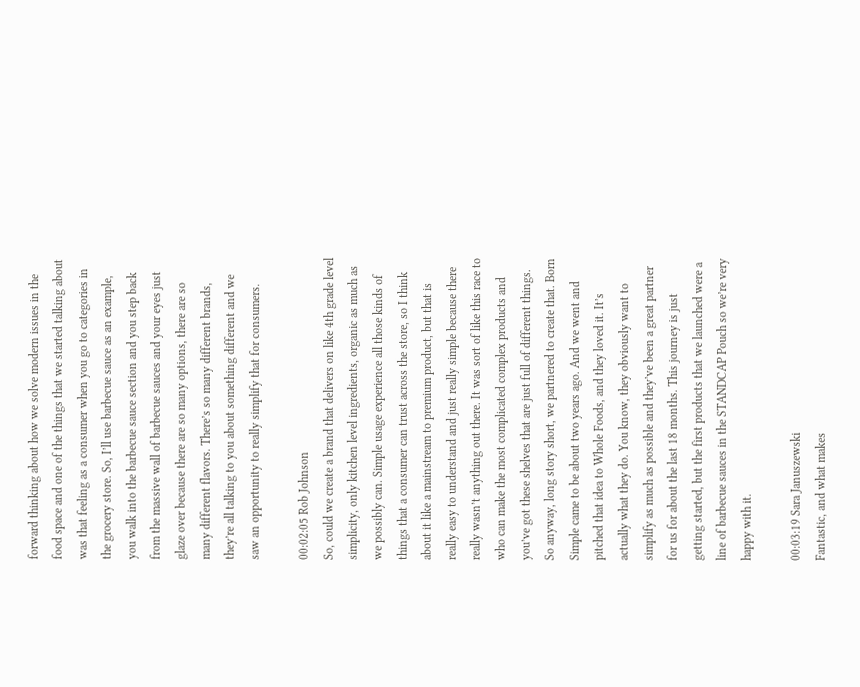forward thinking about how we solve modern issues in the food space and one of the things that we started talking about was that feeling as a consumer when you go to categories in the grocery store. So, I’ll use barbecue sauce as an example, you walk into the barbecue sauce section and you step back from the massive wall of barbecue sauces and your eyes just glaze over because there are so many options, there are so many different flavors. There’s so many different brands, they’re all talking to you about something different and we saw an opportunity to really simplify that for consumers.

00:02:05 Rob Johnson
So, could we create a brand that delivers on like 4th grade level simplicity, only kitchen level ingredients, organic as much as we possibly can. Simple usage experience all those kinds of things that a consumer can trust across the store, so I think about it like a mainstream to premium product, but that is really easy to understand and just really simple because there really wasn’t anything out there. It was sort of like this race to who can make the most complicated complex products and you’ve got these shelves that are just full of different things. So anyway, long story short, we partnered to create that. Born Simple came to be about two years ago. And we went and pitched that idea to Whole Foods, and they loved it. It’s actually what they do. You know, they obviously want to simplify as much as possible and they’ve been a great partner for us for about the last 18 months. This journey is just getting started, but the first products that we launched were a line of barbecue sauces in the STANDCAP Pouch so we’re very happy with it.

00:03:19 Sara Januszewski
Fantastic, and what makes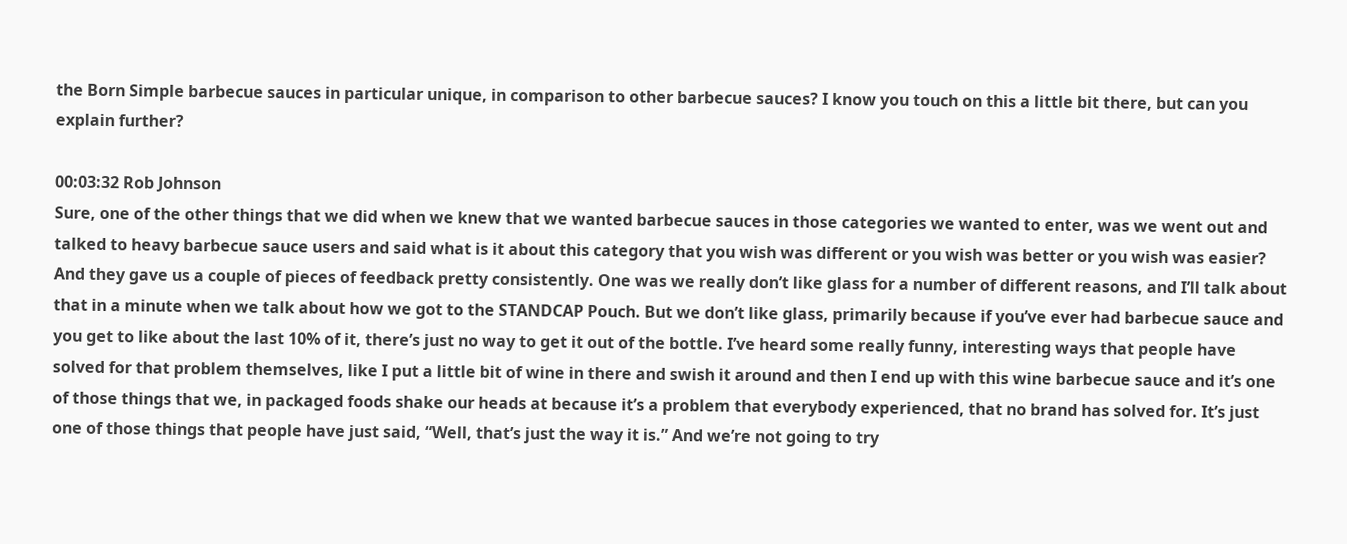the Born Simple barbecue sauces in particular unique, in comparison to other barbecue sauces? I know you touch on this a little bit there, but can you explain further?

00:03:32 Rob Johnson
Sure, one of the other things that we did when we knew that we wanted barbecue sauces in those categories we wanted to enter, was we went out and talked to heavy barbecue sauce users and said what is it about this category that you wish was different or you wish was better or you wish was easier? And they gave us a couple of pieces of feedback pretty consistently. One was we really don’t like glass for a number of different reasons, and I’ll talk about that in a minute when we talk about how we got to the STANDCAP Pouch. But we don’t like glass, primarily because if you’ve ever had barbecue sauce and you get to like about the last 10% of it, there’s just no way to get it out of the bottle. I’ve heard some really funny, interesting ways that people have solved for that problem themselves, like I put a little bit of wine in there and swish it around and then I end up with this wine barbecue sauce and it’s one of those things that we, in packaged foods shake our heads at because it’s a problem that everybody experienced, that no brand has solved for. It’s just one of those things that people have just said, “Well, that’s just the way it is.” And we’re not going to try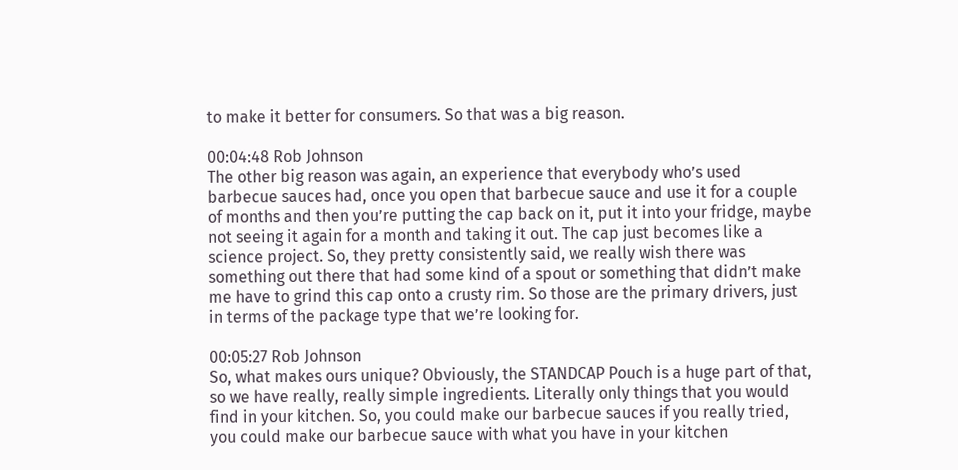to make it better for consumers. So that was a big reason.

00:04:48 Rob Johnson
The other big reason was again, an experience that everybody who’s used barbecue sauces had, once you open that barbecue sauce and use it for a couple of months and then you’re putting the cap back on it, put it into your fridge, maybe not seeing it again for a month and taking it out. The cap just becomes like a science project. So, they pretty consistently said, we really wish there was something out there that had some kind of a spout or something that didn’t make me have to grind this cap onto a crusty rim. So those are the primary drivers, just in terms of the package type that we’re looking for.

00:05:27 Rob Johnson
So, what makes ours unique? Obviously, the STANDCAP Pouch is a huge part of that, so we have really, really simple ingredients. Literally only things that you would find in your kitchen. So, you could make our barbecue sauces if you really tried, you could make our barbecue sauce with what you have in your kitchen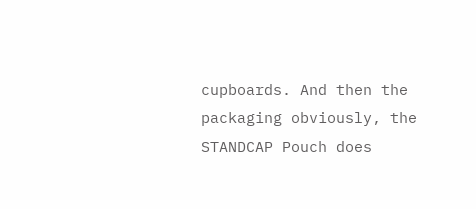cupboards. And then the packaging obviously, the STANDCAP Pouch does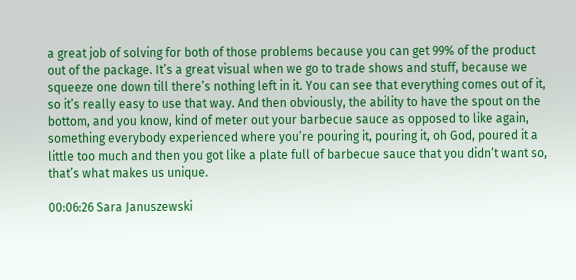a great job of solving for both of those problems because you can get 99% of the product out of the package. It’s a great visual when we go to trade shows and stuff, because we squeeze one down till there’s nothing left in it. You can see that everything comes out of it, so it’s really easy to use that way. And then obviously, the ability to have the spout on the bottom, and you know, kind of meter out your barbecue sauce as opposed to like again, something everybody experienced where you’re pouring it, pouring it, oh God, poured it a little too much and then you got like a plate full of barbecue sauce that you didn’t want so, that’s what makes us unique.

00:06:26 Sara Januszewski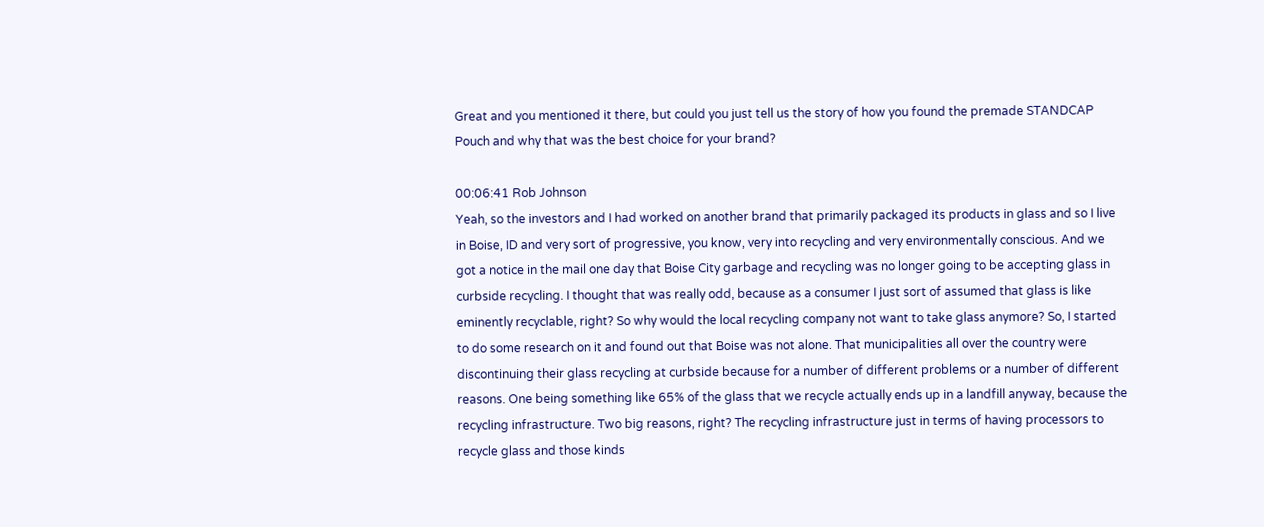Great and you mentioned it there, but could you just tell us the story of how you found the premade STANDCAP Pouch and why that was the best choice for your brand?

00:06:41 Rob Johnson
Yeah, so the investors and I had worked on another brand that primarily packaged its products in glass and so I live in Boise, ID and very sort of progressive, you know, very into recycling and very environmentally conscious. And we got a notice in the mail one day that Boise City garbage and recycling was no longer going to be accepting glass in curbside recycling. I thought that was really odd, because as a consumer I just sort of assumed that glass is like eminently recyclable, right? So why would the local recycling company not want to take glass anymore? So, I started to do some research on it and found out that Boise was not alone. That municipalities all over the country were discontinuing their glass recycling at curbside because for a number of different problems or a number of different reasons. One being something like 65% of the glass that we recycle actually ends up in a landfill anyway, because the recycling infrastructure. Two big reasons, right? The recycling infrastructure just in terms of having processors to recycle glass and those kinds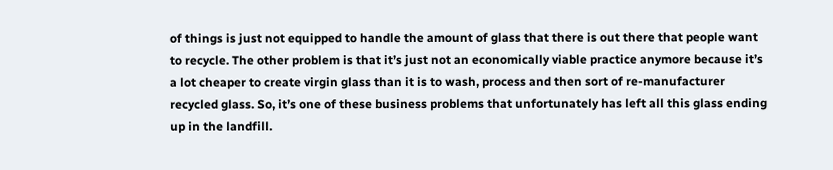of things is just not equipped to handle the amount of glass that there is out there that people want to recycle. The other problem is that it’s just not an economically viable practice anymore because it’s a lot cheaper to create virgin glass than it is to wash, process and then sort of re-manufacturer recycled glass. So, it’s one of these business problems that unfortunately has left all this glass ending up in the landfill.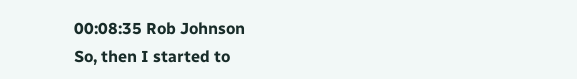00:08:35 Rob Johnson
So, then I started to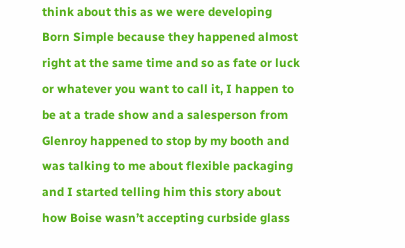think about this as we were developing Born Simple because they happened almost right at the same time and so as fate or luck or whatever you want to call it, I happen to be at a trade show and a salesperson from Glenroy happened to stop by my booth and was talking to me about flexible packaging and I started telling him this story about how Boise wasn’t accepting curbside glass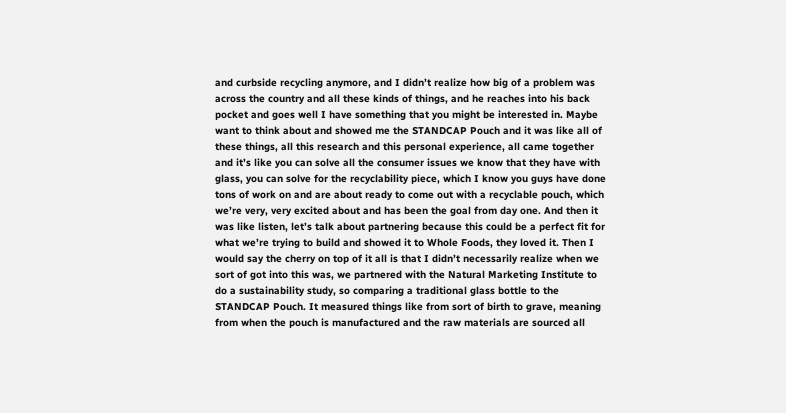and curbside recycling anymore, and I didn’t realize how big of a problem was across the country and all these kinds of things, and he reaches into his back pocket and goes well I have something that you might be interested in. Maybe want to think about and showed me the STANDCAP Pouch and it was like all of these things, all this research and this personal experience, all came together and it’s like you can solve all the consumer issues we know that they have with glass, you can solve for the recyclability piece, which I know you guys have done tons of work on and are about ready to come out with a recyclable pouch, which we’re very, very excited about and has been the goal from day one. And then it was like listen, let’s talk about partnering because this could be a perfect fit for what we’re trying to build and showed it to Whole Foods, they loved it. Then I would say the cherry on top of it all is that I didn’t necessarily realize when we sort of got into this was, we partnered with the Natural Marketing Institute to do a sustainability study, so comparing a traditional glass bottle to the STANDCAP Pouch. It measured things like from sort of birth to grave, meaning from when the pouch is manufactured and the raw materials are sourced all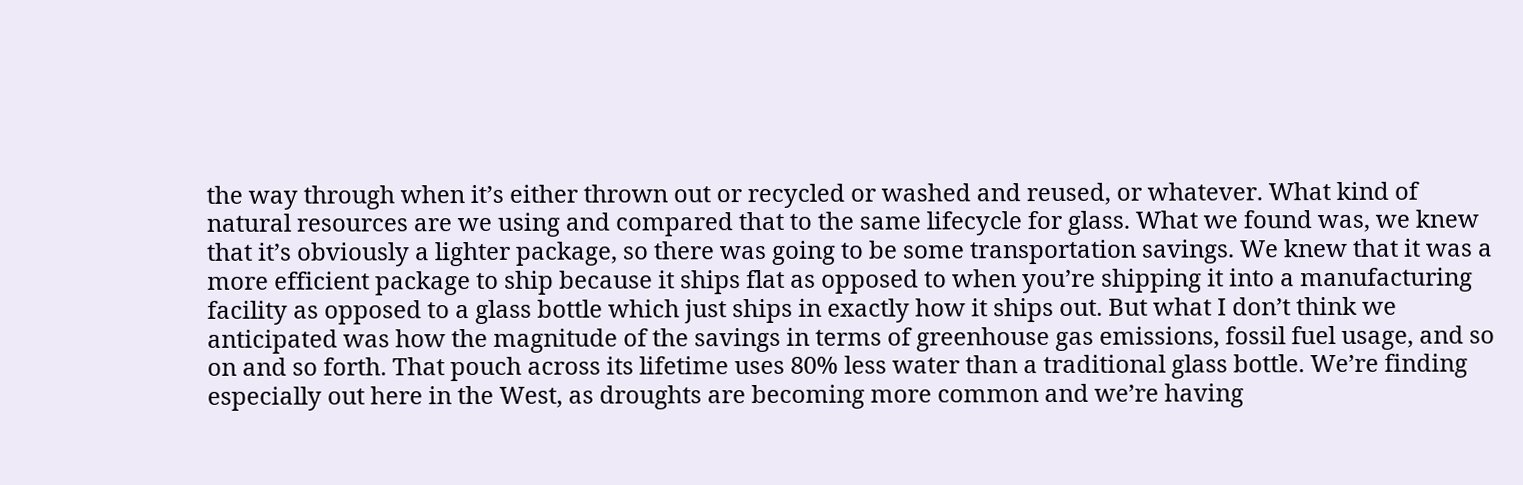the way through when it’s either thrown out or recycled or washed and reused, or whatever. What kind of natural resources are we using and compared that to the same lifecycle for glass. What we found was, we knew that it’s obviously a lighter package, so there was going to be some transportation savings. We knew that it was a more efficient package to ship because it ships flat as opposed to when you’re shipping it into a manufacturing facility as opposed to a glass bottle which just ships in exactly how it ships out. But what I don’t think we anticipated was how the magnitude of the savings in terms of greenhouse gas emissions, fossil fuel usage, and so on and so forth. That pouch across its lifetime uses 80% less water than a traditional glass bottle. We’re finding especially out here in the West, as droughts are becoming more common and we’re having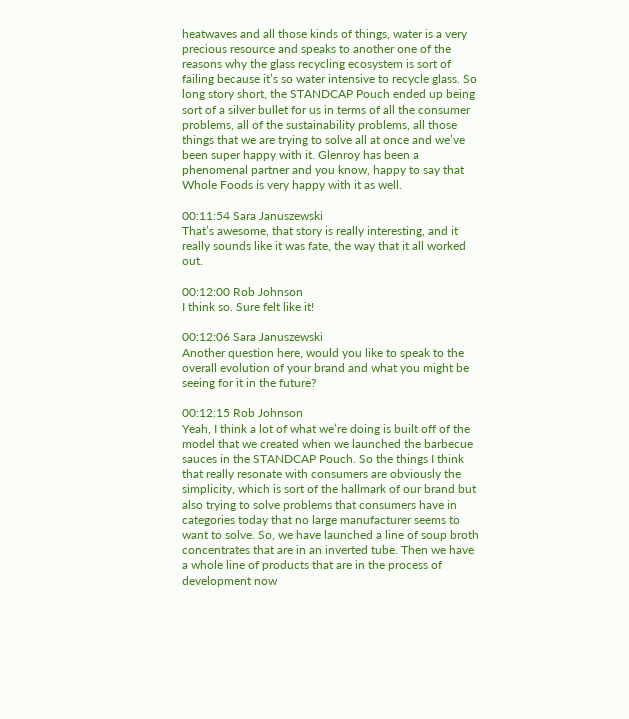heatwaves and all those kinds of things, water is a very precious resource and speaks to another one of the reasons why the glass recycling ecosystem is sort of failing because it’s so water intensive to recycle glass. So long story short, the STANDCAP Pouch ended up being sort of a silver bullet for us in terms of all the consumer problems, all of the sustainability problems, all those things that we are trying to solve all at once and we’ve been super happy with it. Glenroy has been a phenomenal partner and you know, happy to say that Whole Foods is very happy with it as well.

00:11:54 Sara Januszewski
That’s awesome, that story is really interesting, and it really sounds like it was fate, the way that it all worked out.

00:12:00 Rob Johnson
I think so. Sure felt like it!

00:12:06 Sara Januszewski
Another question here, would you like to speak to the overall evolution of your brand and what you might be seeing for it in the future?

00:12:15 Rob Johnson
Yeah, I think a lot of what we’re doing is built off of the model that we created when we launched the barbecue sauces in the STANDCAP Pouch. So the things I think that really resonate with consumers are obviously the simplicity, which is sort of the hallmark of our brand but also trying to solve problems that consumers have in categories today that no large manufacturer seems to want to solve. So, we have launched a line of soup broth concentrates that are in an inverted tube. Then we have a whole line of products that are in the process of development now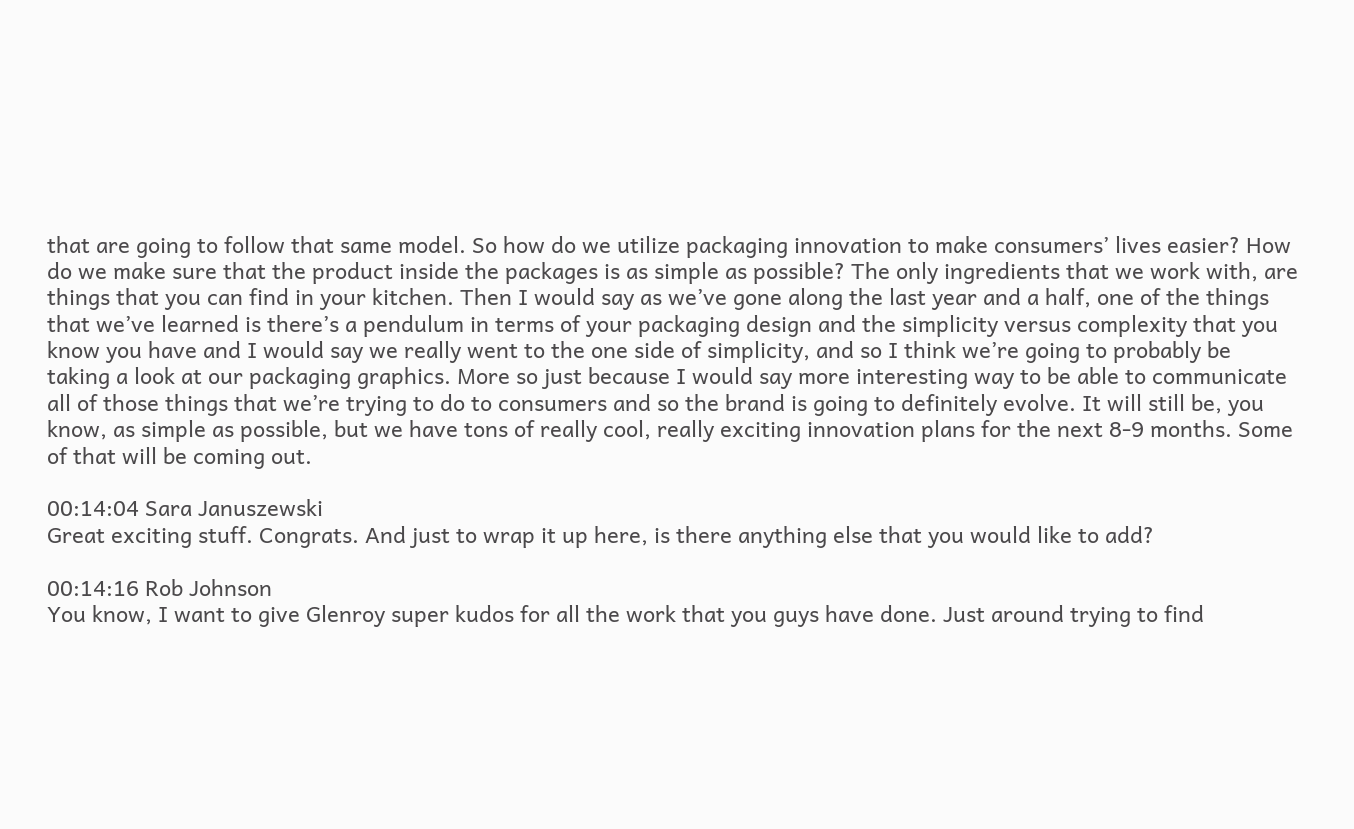that are going to follow that same model. So how do we utilize packaging innovation to make consumers’ lives easier? How do we make sure that the product inside the packages is as simple as possible? The only ingredients that we work with, are things that you can find in your kitchen. Then I would say as we’ve gone along the last year and a half, one of the things that we’ve learned is there’s a pendulum in terms of your packaging design and the simplicity versus complexity that you know you have and I would say we really went to the one side of simplicity, and so I think we’re going to probably be taking a look at our packaging graphics. More so just because I would say more interesting way to be able to communicate all of those things that we’re trying to do to consumers and so the brand is going to definitely evolve. It will still be, you know, as simple as possible, but we have tons of really cool, really exciting innovation plans for the next 8-9 months. Some of that will be coming out.

00:14:04 Sara Januszewski
Great exciting stuff. Congrats. And just to wrap it up here, is there anything else that you would like to add?

00:14:16 Rob Johnson
You know, I want to give Glenroy super kudos for all the work that you guys have done. Just around trying to find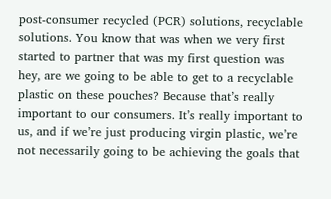post-consumer recycled (PCR) solutions, recyclable solutions. You know that was when we very first started to partner that was my first question was hey, are we going to be able to get to a recyclable plastic on these pouches? Because that’s really important to our consumers. It’s really important to us, and if we’re just producing virgin plastic, we’re not necessarily going to be achieving the goals that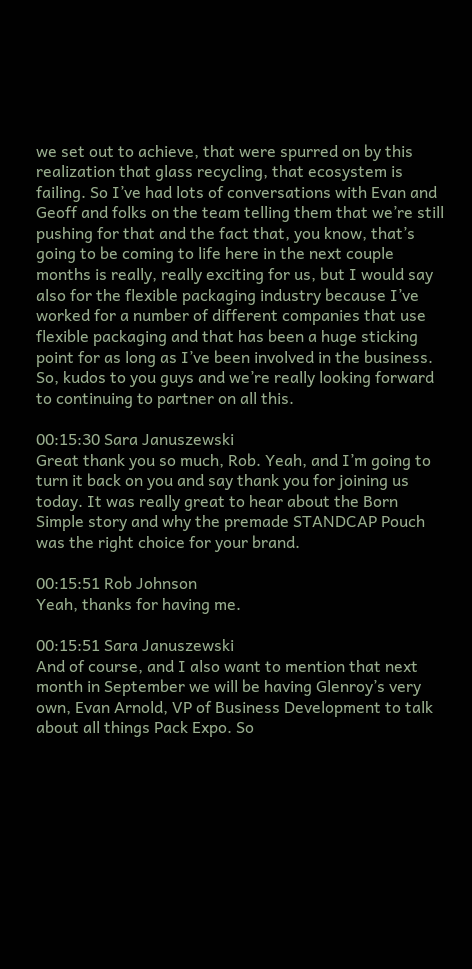we set out to achieve, that were spurred on by this realization that glass recycling, that ecosystem is failing. So I’ve had lots of conversations with Evan and Geoff and folks on the team telling them that we’re still pushing for that and the fact that, you know, that’s going to be coming to life here in the next couple months is really, really exciting for us, but I would say also for the flexible packaging industry because I’ve worked for a number of different companies that use flexible packaging and that has been a huge sticking point for as long as I’ve been involved in the business. So, kudos to you guys and we’re really looking forward to continuing to partner on all this.

00:15:30 Sara Januszewski
Great thank you so much, Rob. Yeah, and I’m going to turn it back on you and say thank you for joining us today. It was really great to hear about the Born Simple story and why the premade STANDCAP Pouch was the right choice for your brand.

00:15:51 Rob Johnson
Yeah, thanks for having me.

00:15:51 Sara Januszewski
And of course, and I also want to mention that next month in September we will be having Glenroy’s very own, Evan Arnold, VP of Business Development to talk about all things Pack Expo. So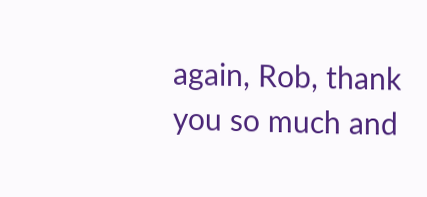again, Rob, thank you so much and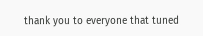thank you to everyone that tuned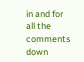in and for all the comments down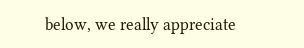below, we really appreciate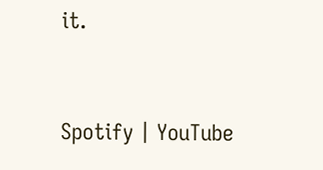it.


Spotify | YouTube